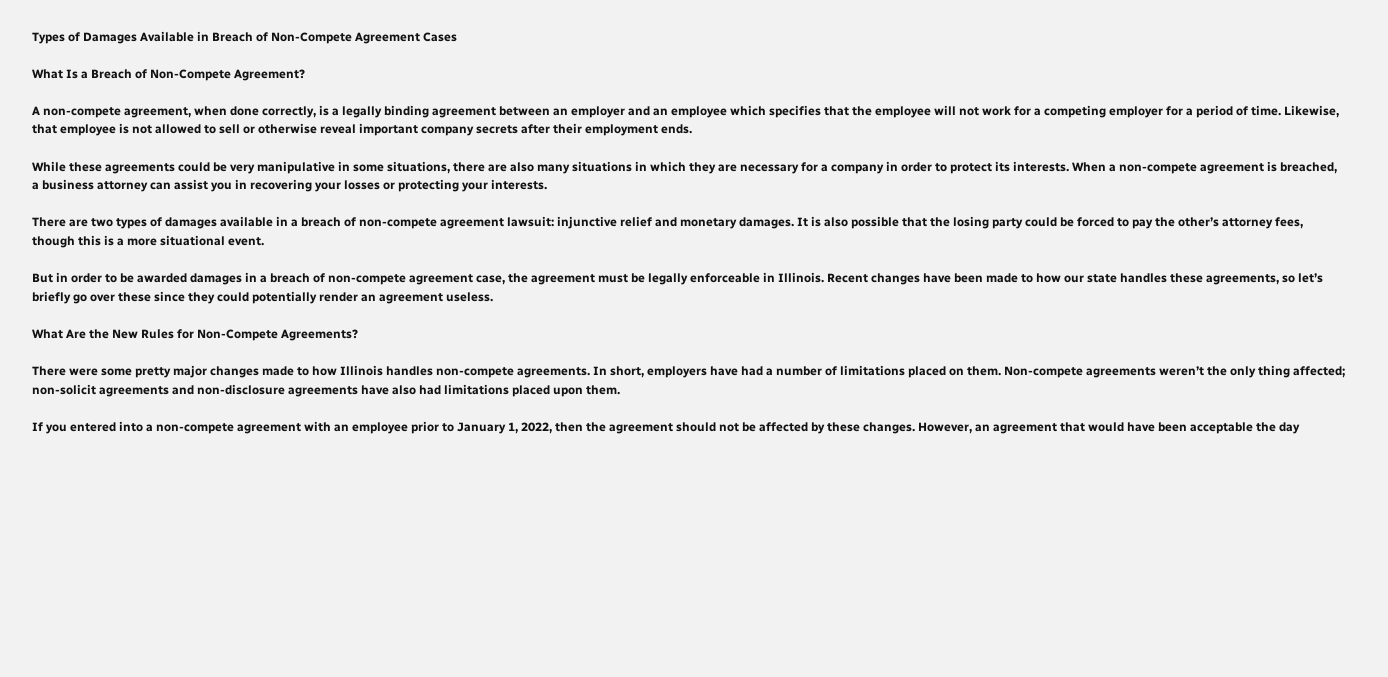Types of Damages Available in Breach of Non-Compete Agreement Cases

What Is a Breach of Non-Compete Agreement?

A non-compete agreement, when done correctly, is a legally binding agreement between an employer and an employee which specifies that the employee will not work for a competing employer for a period of time. Likewise, that employee is not allowed to sell or otherwise reveal important company secrets after their employment ends.

While these agreements could be very manipulative in some situations, there are also many situations in which they are necessary for a company in order to protect its interests. When a non-compete agreement is breached, a business attorney can assist you in recovering your losses or protecting your interests.

There are two types of damages available in a breach of non-compete agreement lawsuit: injunctive relief and monetary damages. It is also possible that the losing party could be forced to pay the other’s attorney fees, though this is a more situational event.

But in order to be awarded damages in a breach of non-compete agreement case, the agreement must be legally enforceable in Illinois. Recent changes have been made to how our state handles these agreements, so let’s briefly go over these since they could potentially render an agreement useless.

What Are the New Rules for Non-Compete Agreements?

There were some pretty major changes made to how Illinois handles non-compete agreements. In short, employers have had a number of limitations placed on them. Non-compete agreements weren’t the only thing affected; non-solicit agreements and non-disclosure agreements have also had limitations placed upon them.

If you entered into a non-compete agreement with an employee prior to January 1, 2022, then the agreement should not be affected by these changes. However, an agreement that would have been acceptable the day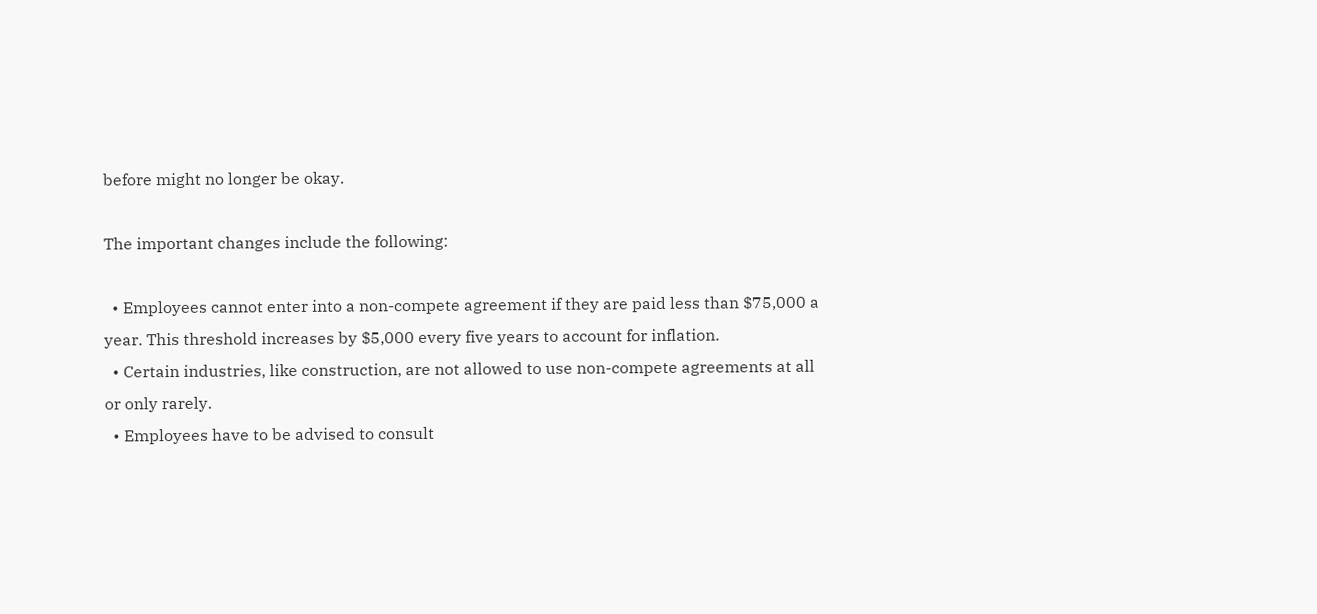before might no longer be okay.

The important changes include the following:

  • Employees cannot enter into a non-compete agreement if they are paid less than $75,000 a year. This threshold increases by $5,000 every five years to account for inflation.
  • Certain industries, like construction, are not allowed to use non-compete agreements at all or only rarely.
  • Employees have to be advised to consult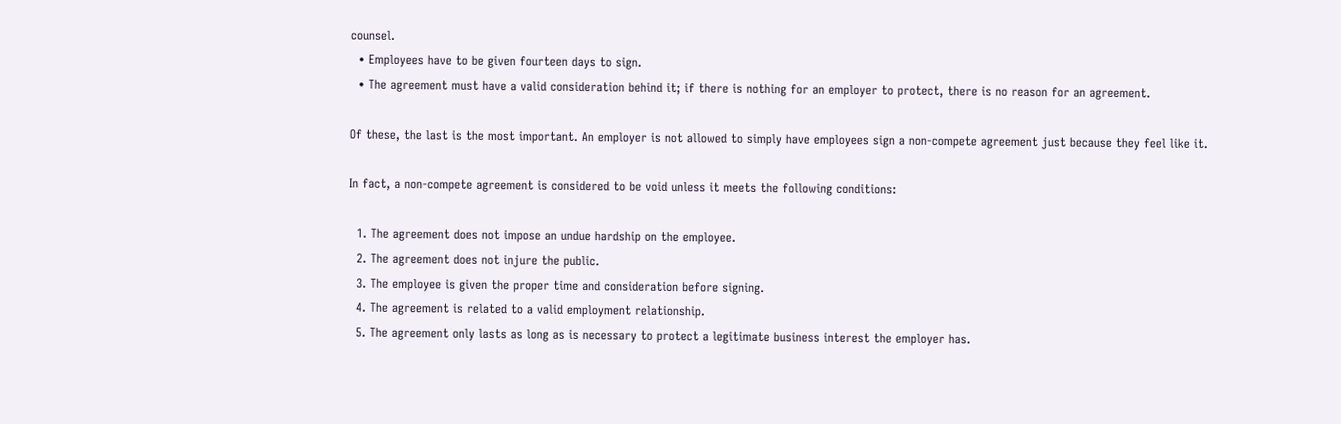counsel.
  • Employees have to be given fourteen days to sign.
  • The agreement must have a valid consideration behind it; if there is nothing for an employer to protect, there is no reason for an agreement.

Of these, the last is the most important. An employer is not allowed to simply have employees sign a non-compete agreement just because they feel like it.

In fact, a non-compete agreement is considered to be void unless it meets the following conditions:

  1. The agreement does not impose an undue hardship on the employee.
  2. The agreement does not injure the public.
  3. The employee is given the proper time and consideration before signing.
  4. The agreement is related to a valid employment relationship.
  5. The agreement only lasts as long as is necessary to protect a legitimate business interest the employer has.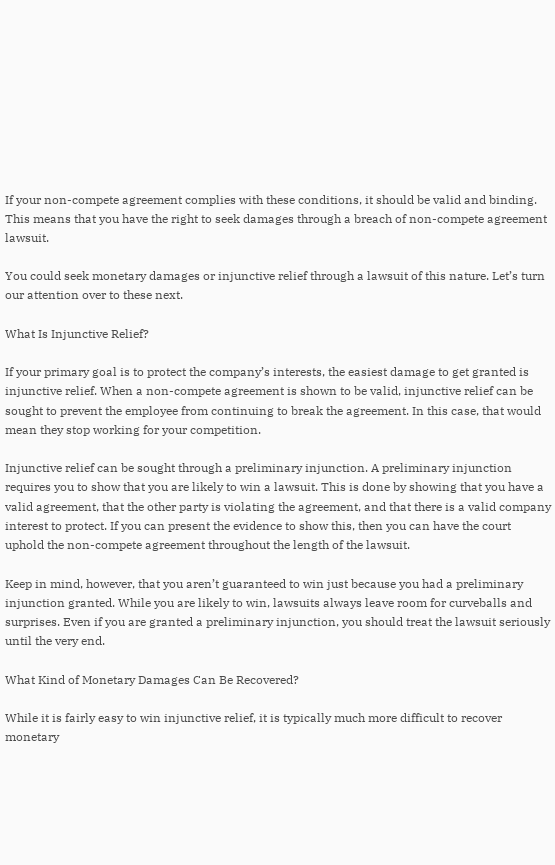If your non-compete agreement complies with these conditions, it should be valid and binding. This means that you have the right to seek damages through a breach of non-compete agreement lawsuit.

You could seek monetary damages or injunctive relief through a lawsuit of this nature. Let’s turn our attention over to these next.

What Is Injunctive Relief?

If your primary goal is to protect the company’s interests, the easiest damage to get granted is injunctive relief. When a non-compete agreement is shown to be valid, injunctive relief can be sought to prevent the employee from continuing to break the agreement. In this case, that would mean they stop working for your competition.

Injunctive relief can be sought through a preliminary injunction. A preliminary injunction requires you to show that you are likely to win a lawsuit. This is done by showing that you have a valid agreement, that the other party is violating the agreement, and that there is a valid company interest to protect. If you can present the evidence to show this, then you can have the court uphold the non-compete agreement throughout the length of the lawsuit.

Keep in mind, however, that you aren’t guaranteed to win just because you had a preliminary injunction granted. While you are likely to win, lawsuits always leave room for curveballs and surprises. Even if you are granted a preliminary injunction, you should treat the lawsuit seriously until the very end.

What Kind of Monetary Damages Can Be Recovered?

While it is fairly easy to win injunctive relief, it is typically much more difficult to recover monetary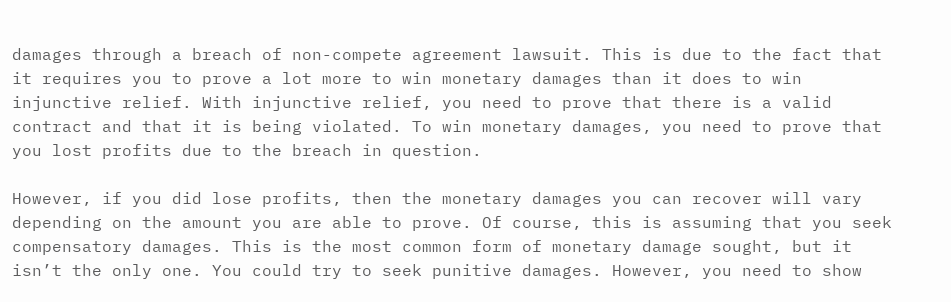damages through a breach of non-compete agreement lawsuit. This is due to the fact that it requires you to prove a lot more to win monetary damages than it does to win injunctive relief. With injunctive relief, you need to prove that there is a valid contract and that it is being violated. To win monetary damages, you need to prove that you lost profits due to the breach in question.

However, if you did lose profits, then the monetary damages you can recover will vary depending on the amount you are able to prove. Of course, this is assuming that you seek compensatory damages. This is the most common form of monetary damage sought, but it isn’t the only one. You could try to seek punitive damages. However, you need to show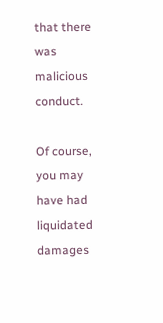that there was malicious conduct.

Of course, you may have had liquidated damages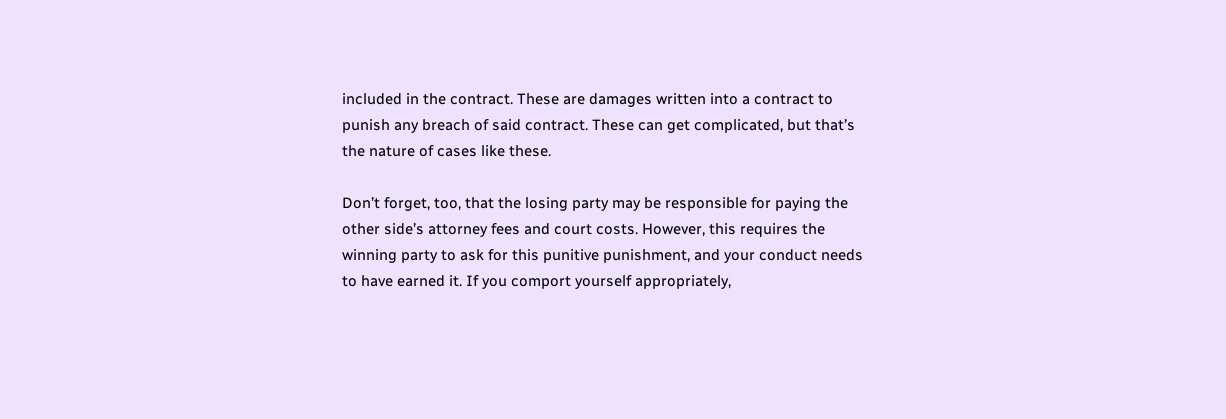included in the contract. These are damages written into a contract to punish any breach of said contract. These can get complicated, but that’s the nature of cases like these.

Don’t forget, too, that the losing party may be responsible for paying the other side’s attorney fees and court costs. However, this requires the winning party to ask for this punitive punishment, and your conduct needs to have earned it. If you comport yourself appropriately,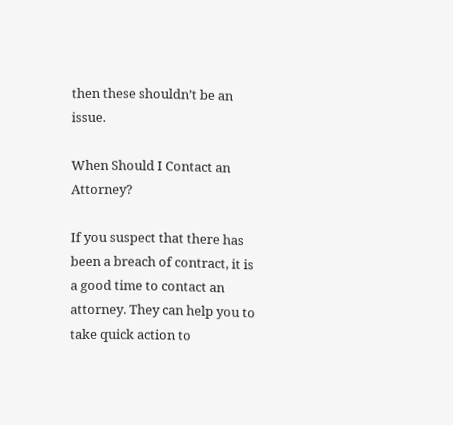then these shouldn’t be an issue.

When Should I Contact an Attorney?

If you suspect that there has been a breach of contract, it is a good time to contact an attorney. They can help you to take quick action to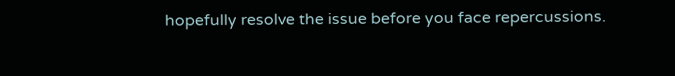hopefully resolve the issue before you face repercussions.